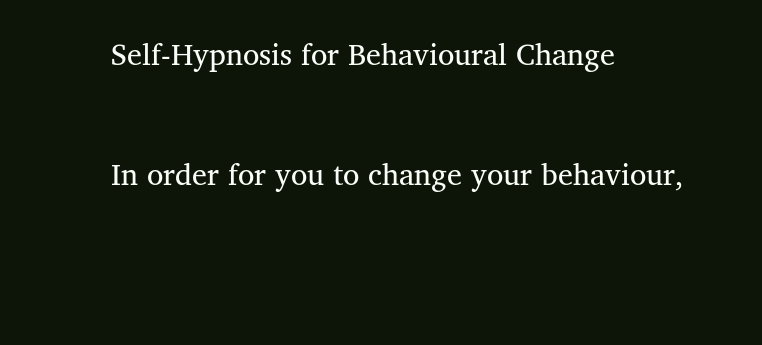Self-Hypnosis for Behavioural Change

In order for you to change your behaviour,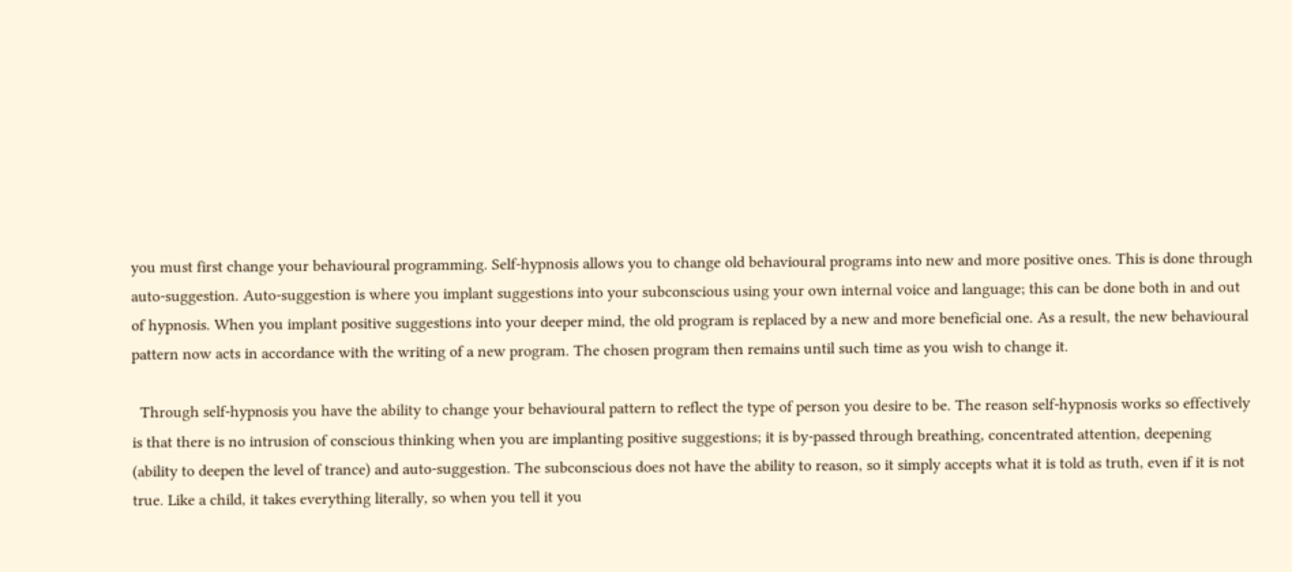you must first change your behavioural programming. Self-hypnosis allows you to change old behavioural programs into new and more positive ones. This is done through auto-suggestion. Auto-suggestion is where you implant suggestions into your subconscious using your own internal voice and language; this can be done both in and out of hypnosis. When you implant positive suggestions into your deeper mind, the old program is replaced by a new and more beneficial one. As a result, the new behavioural pattern now acts in accordance with the writing of a new program. The chosen program then remains until such time as you wish to change it.

  Through self-hypnosis you have the ability to change your behavioural pattern to reflect the type of person you desire to be. The reason self-hypnosis works so effectively is that there is no intrusion of conscious thinking when you are implanting positive suggestions; it is by-passed through breathing, concentrated attention, deepening (ability to deepen the level of trance) and auto-suggestion. The subconscious does not have the ability to reason, so it simply accepts what it is told as truth, even if it is not true. Like a child, it takes everything literally, so when you tell it you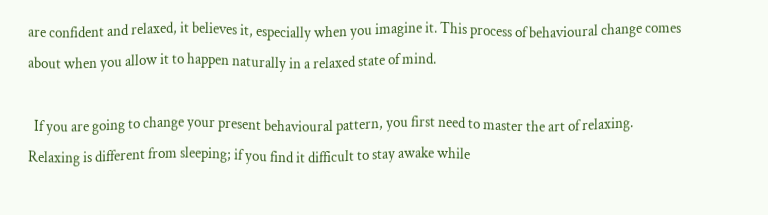are confident and relaxed, it believes it, especially when you imagine it. This process of behavioural change comes about when you allow it to happen naturally in a relaxed state of mind.

  If you are going to change your present behavioural pattern, you first need to master the art of relaxing. Relaxing is different from sleeping; if you find it difficult to stay awake while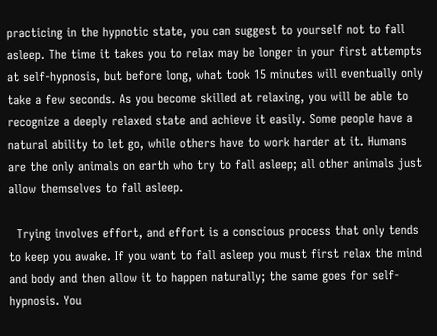practicing in the hypnotic state, you can suggest to yourself not to fall asleep. The time it takes you to relax may be longer in your first attempts at self-hypnosis, but before long, what took 15 minutes will eventually only take a few seconds. As you become skilled at relaxing, you will be able to recognize a deeply relaxed state and achieve it easily. Some people have a natural ability to let go, while others have to work harder at it. Humans are the only animals on earth who try to fall asleep; all other animals just allow themselves to fall asleep.

  Trying involves effort, and effort is a conscious process that only tends to keep you awake. If you want to fall asleep you must first relax the mind and body and then allow it to happen naturally; the same goes for self-hypnosis. You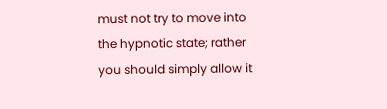must not try to move into the hypnotic state; rather you should simply allow it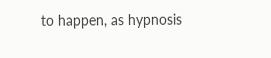to happen, as hypnosis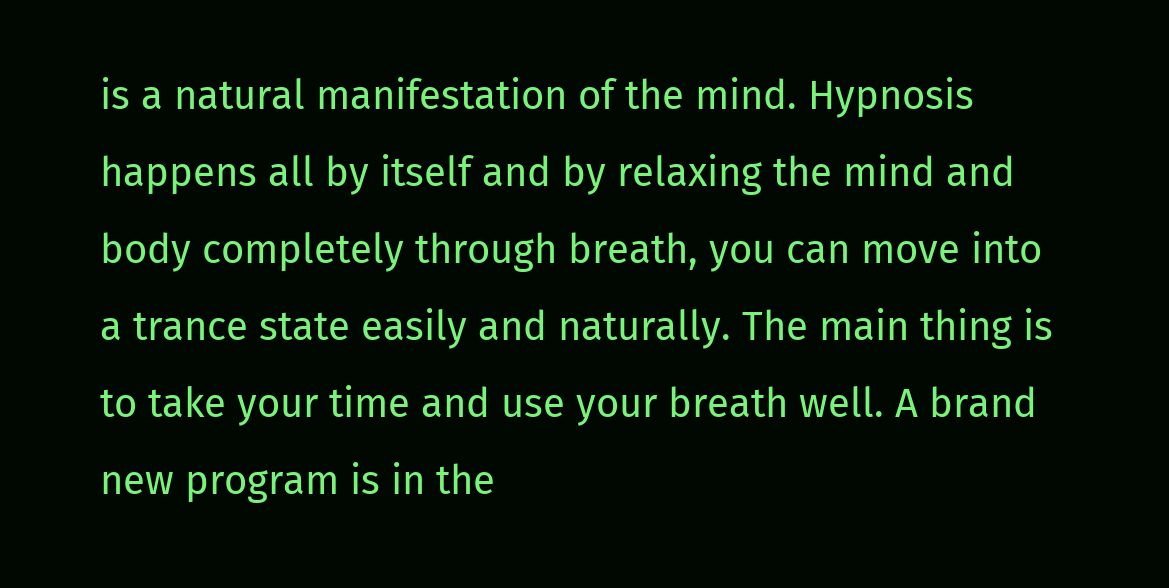is a natural manifestation of the mind. Hypnosis happens all by itself and by relaxing the mind and body completely through breath, you can move into a trance state easily and naturally. The main thing is to take your time and use your breath well. A brand new program is in the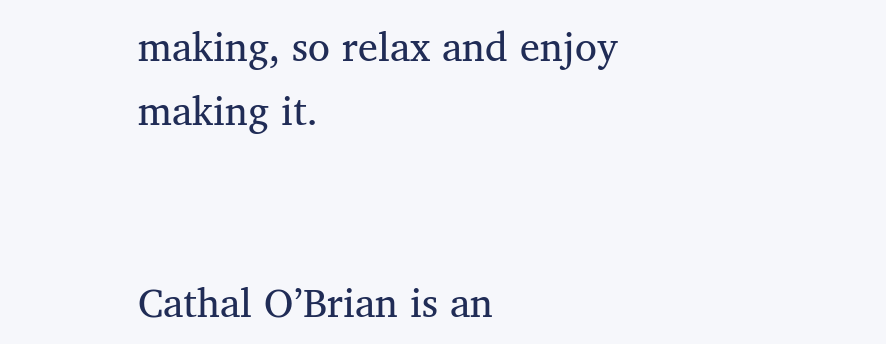making, so relax and enjoy making it.


Cathal O’Brian is an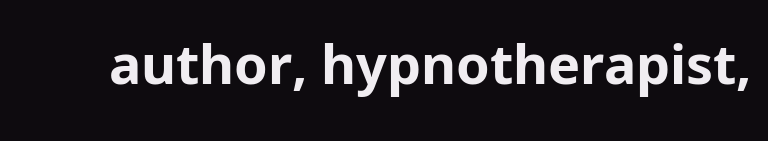author, hypnotherapist,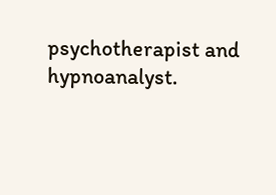psychotherapist and hypnoanalyst.